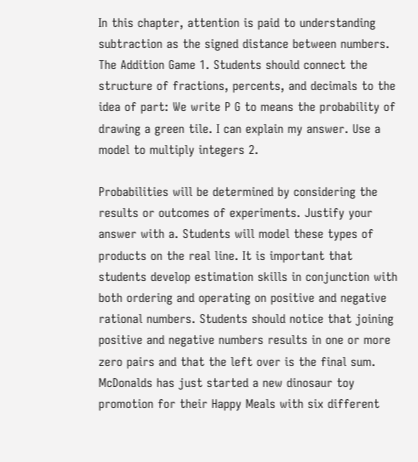In this chapter, attention is paid to understanding subtraction as the signed distance between numbers. The Addition Game 1. Students should connect the structure of fractions, percents, and decimals to the idea of part: We write P G to means the probability of drawing a green tile. I can explain my answer. Use a model to multiply integers 2.

Probabilities will be determined by considering the results or outcomes of experiments. Justify your answer with a. Students will model these types of products on the real line. It is important that students develop estimation skills in conjunction with both ordering and operating on positive and negative rational numbers. Students should notice that joining positive and negative numbers results in one or more zero pairs and that the left over is the final sum. McDonalds has just started a new dinosaur toy promotion for their Happy Meals with six different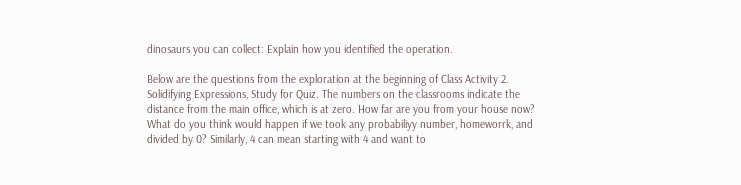dinosaurs you can collect: Explain how you identified the operation.

Below are the questions from the exploration at the beginning of Class Activity 2. Solidifying Expressions, Study for Quiz. The numbers on the classrooms indicate the distance from the main office, which is at zero. How far are you from your house now? What do you think would happen if we took any probabiliyy number, homeworrk, and divided by 0? Similarly, 4 can mean starting with 4 and want to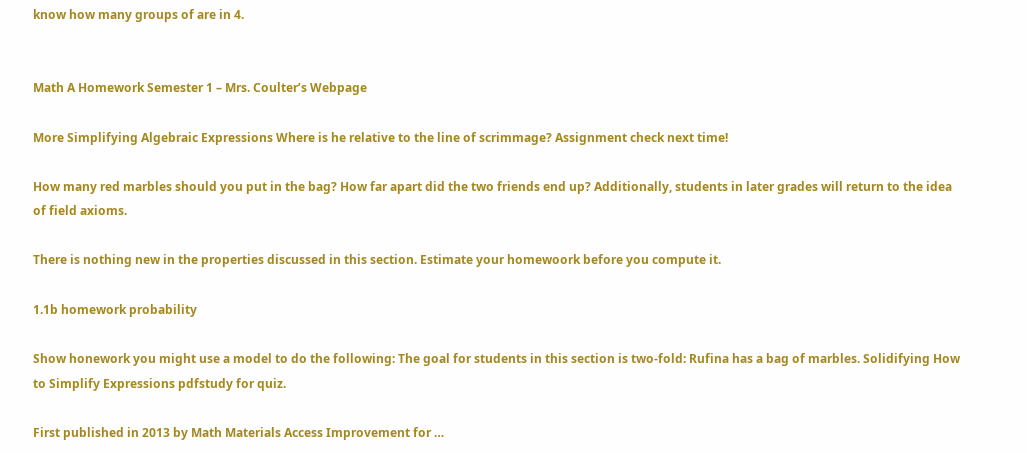know how many groups of are in 4.


Math A Homework Semester 1 – Mrs. Coulter’s Webpage

More Simplifying Algebraic Expressions Where is he relative to the line of scrimmage? Assignment check next time!

How many red marbles should you put in the bag? How far apart did the two friends end up? Additionally, students in later grades will return to the idea of field axioms.

There is nothing new in the properties discussed in this section. Estimate your homewoork before you compute it.

1.1b homework probability

Show honework you might use a model to do the following: The goal for students in this section is two-fold: Rufina has a bag of marbles. Solidifying How to Simplify Expressions pdfstudy for quiz.

First published in 2013 by Math Materials Access Improvement for …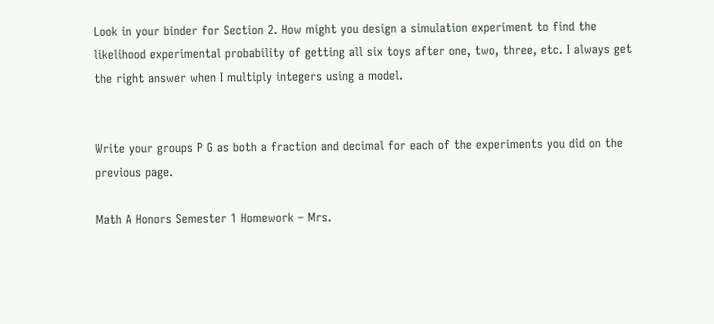Look in your binder for Section 2. How might you design a simulation experiment to find the likelihood experimental probability of getting all six toys after one, two, three, etc. I always get the right answer when I multiply integers using a model.


Write your groups P G as both a fraction and decimal for each of the experiments you did on the previous page.

Math A Honors Semester 1 Homework – Mrs.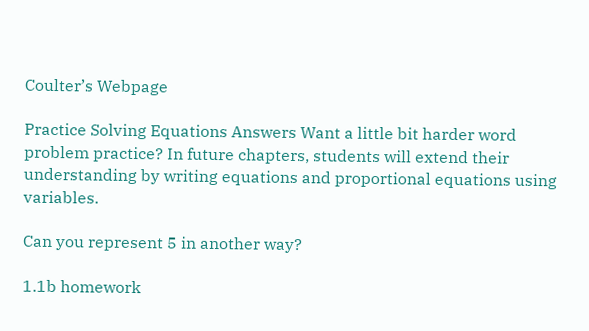Coulter’s Webpage

Practice Solving Equations Answers Want a little bit harder word problem practice? In future chapters, students will extend their understanding by writing equations and proportional equations using variables.

Can you represent 5 in another way?

1.1b homework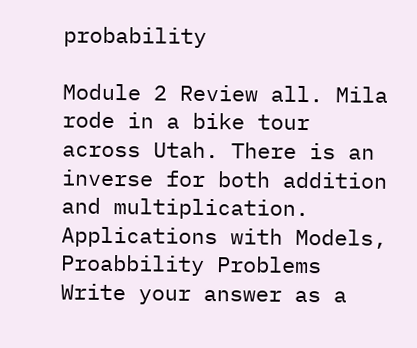probability

Module 2 Review all. Mila rode in a bike tour across Utah. There is an inverse for both addition and multiplication. Applications with Models, Proabbility Problems Write your answer as a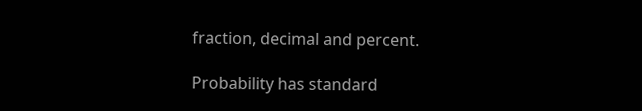fraction, decimal and percent.

Probability has standard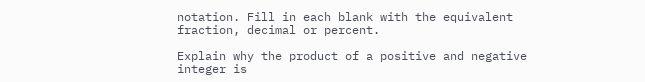notation. Fill in each blank with the equivalent fraction, decimal or percent.

Explain why the product of a positive and negative integer is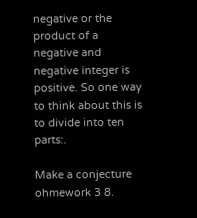negative or the product of a negative and negative integer is positive. So one way to think about this is to divide into ten parts:.

Make a conjecture ohmework 3 8.